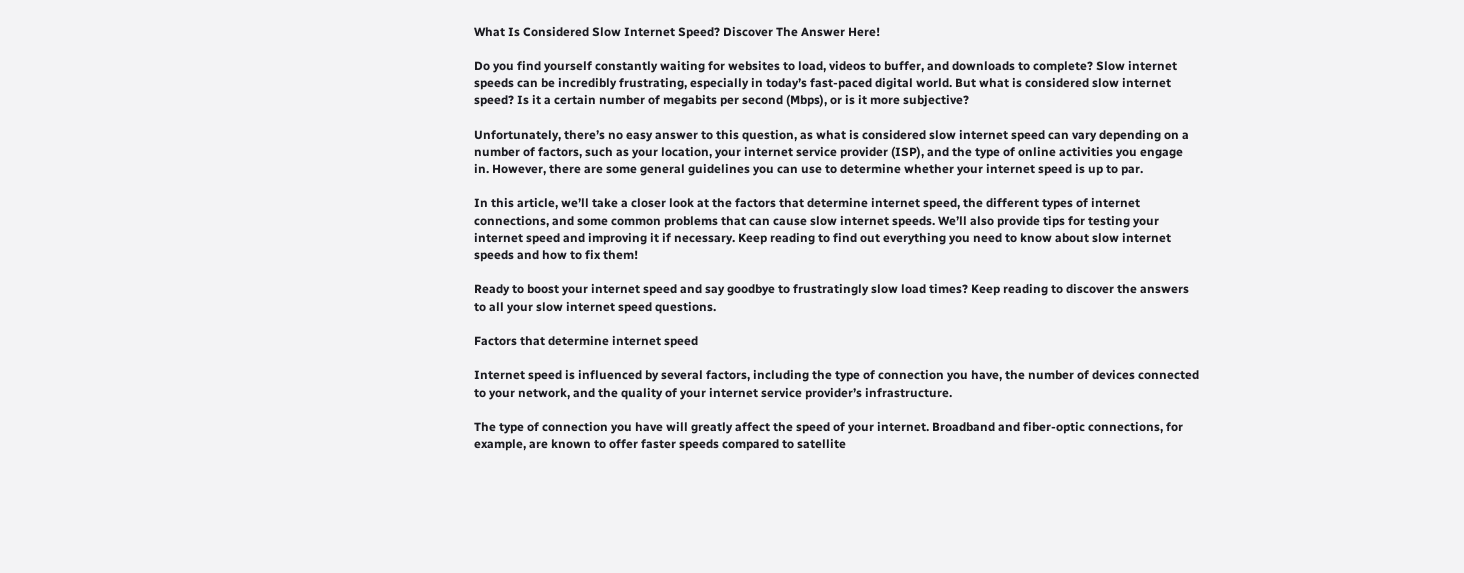What Is Considered Slow Internet Speed? Discover The Answer Here!

Do you find yourself constantly waiting for websites to load, videos to buffer, and downloads to complete? Slow internet speeds can be incredibly frustrating, especially in today’s fast-paced digital world. But what is considered slow internet speed? Is it a certain number of megabits per second (Mbps), or is it more subjective?

Unfortunately, there’s no easy answer to this question, as what is considered slow internet speed can vary depending on a number of factors, such as your location, your internet service provider (ISP), and the type of online activities you engage in. However, there are some general guidelines you can use to determine whether your internet speed is up to par.

In this article, we’ll take a closer look at the factors that determine internet speed, the different types of internet connections, and some common problems that can cause slow internet speeds. We’ll also provide tips for testing your internet speed and improving it if necessary. Keep reading to find out everything you need to know about slow internet speeds and how to fix them!

Ready to boost your internet speed and say goodbye to frustratingly slow load times? Keep reading to discover the answers to all your slow internet speed questions.

Factors that determine internet speed

Internet speed is influenced by several factors, including the type of connection you have, the number of devices connected to your network, and the quality of your internet service provider’s infrastructure.

The type of connection you have will greatly affect the speed of your internet. Broadband and fiber-optic connections, for example, are known to offer faster speeds compared to satellite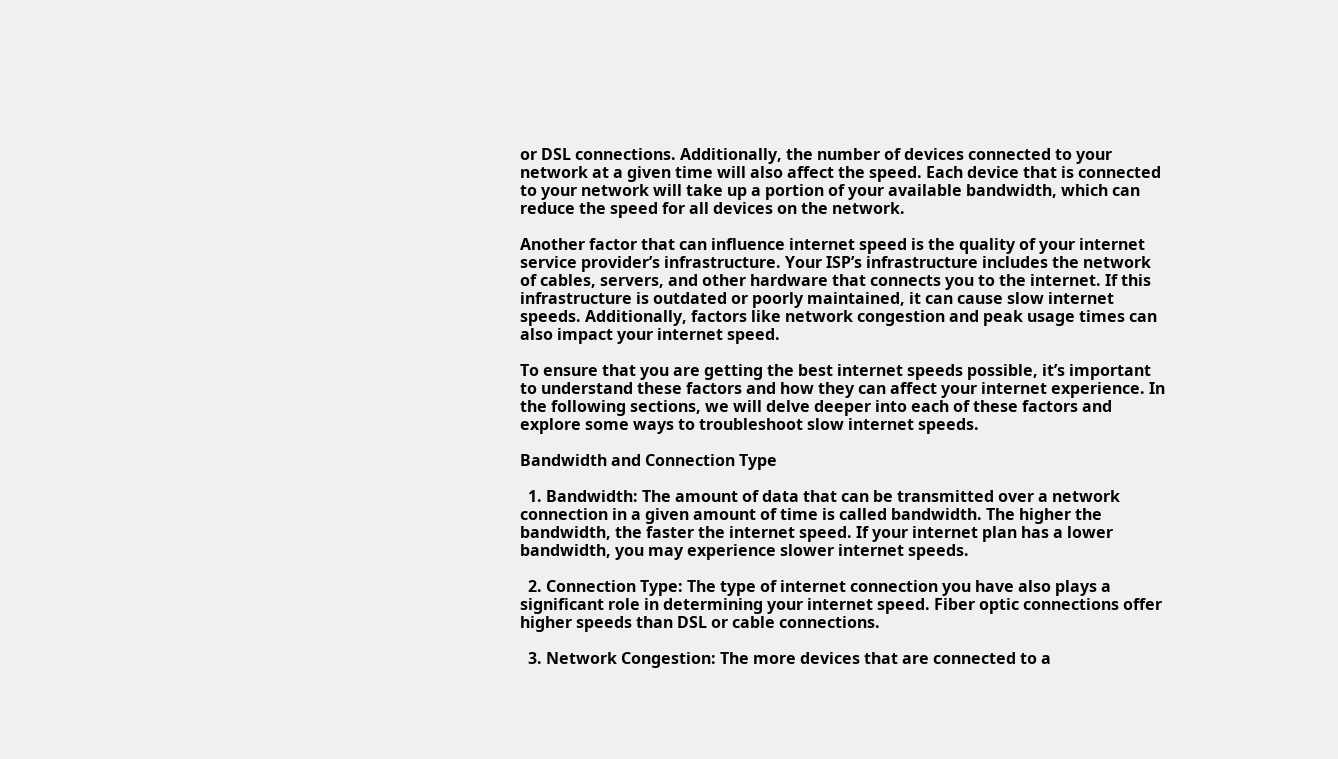or DSL connections. Additionally, the number of devices connected to your network at a given time will also affect the speed. Each device that is connected to your network will take up a portion of your available bandwidth, which can reduce the speed for all devices on the network.

Another factor that can influence internet speed is the quality of your internet service provider’s infrastructure. Your ISP’s infrastructure includes the network of cables, servers, and other hardware that connects you to the internet. If this infrastructure is outdated or poorly maintained, it can cause slow internet speeds. Additionally, factors like network congestion and peak usage times can also impact your internet speed.

To ensure that you are getting the best internet speeds possible, it’s important to understand these factors and how they can affect your internet experience. In the following sections, we will delve deeper into each of these factors and explore some ways to troubleshoot slow internet speeds.

Bandwidth and Connection Type

  1. Bandwidth: The amount of data that can be transmitted over a network connection in a given amount of time is called bandwidth. The higher the bandwidth, the faster the internet speed. If your internet plan has a lower bandwidth, you may experience slower internet speeds.

  2. Connection Type: The type of internet connection you have also plays a significant role in determining your internet speed. Fiber optic connections offer higher speeds than DSL or cable connections.

  3. Network Congestion: The more devices that are connected to a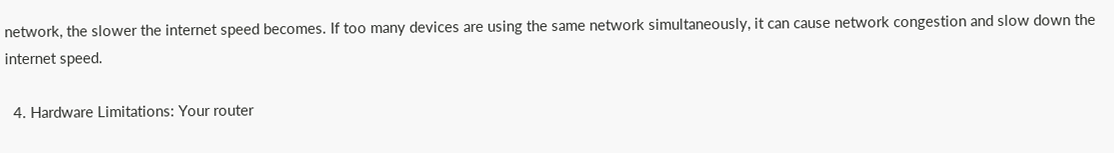network, the slower the internet speed becomes. If too many devices are using the same network simultaneously, it can cause network congestion and slow down the internet speed.

  4. Hardware Limitations: Your router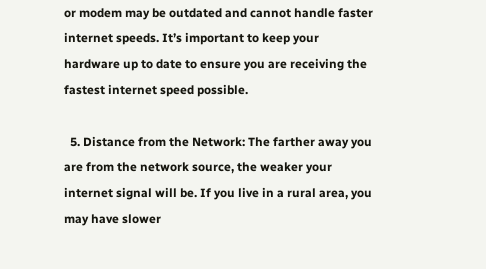or modem may be outdated and cannot handle faster internet speeds. It’s important to keep your hardware up to date to ensure you are receiving the fastest internet speed possible.

  5. Distance from the Network: The farther away you are from the network source, the weaker your internet signal will be. If you live in a rural area, you may have slower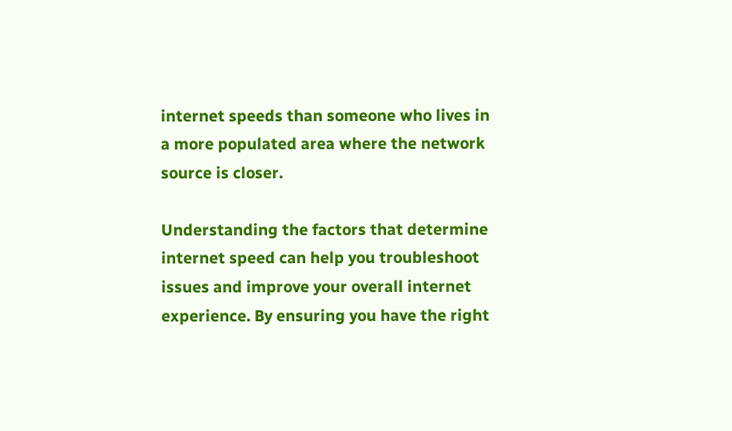internet speeds than someone who lives in a more populated area where the network source is closer.

Understanding the factors that determine internet speed can help you troubleshoot issues and improve your overall internet experience. By ensuring you have the right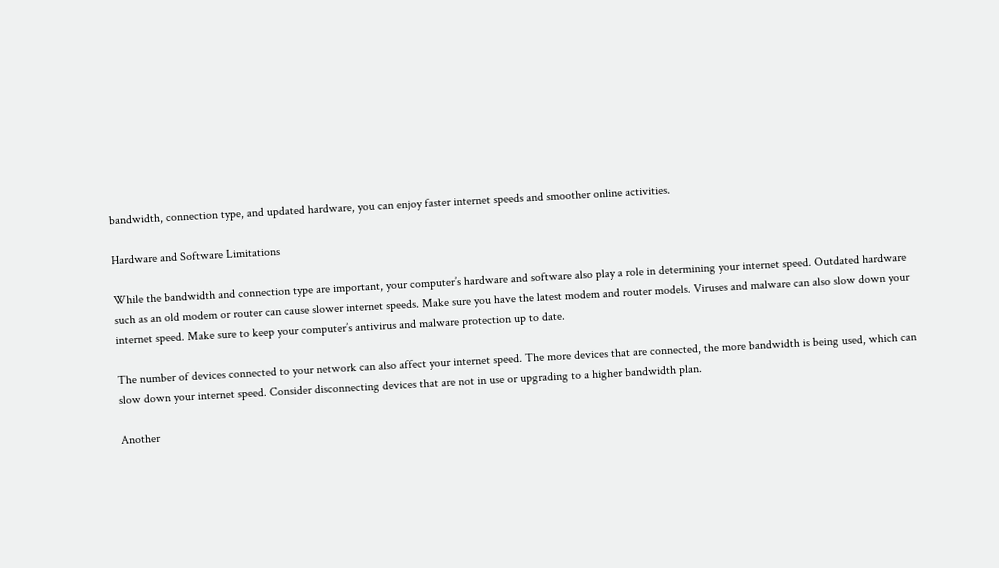bandwidth, connection type, and updated hardware, you can enjoy faster internet speeds and smoother online activities.

Hardware and Software Limitations

While the bandwidth and connection type are important, your computer’s hardware and software also play a role in determining your internet speed. Outdated hardware such as an old modem or router can cause slower internet speeds. Make sure you have the latest modem and router models. Viruses and malware can also slow down your internet speed. Make sure to keep your computer’s antivirus and malware protection up to date.

The number of devices connected to your network can also affect your internet speed. The more devices that are connected, the more bandwidth is being used, which can slow down your internet speed. Consider disconnecting devices that are not in use or upgrading to a higher bandwidth plan.

Another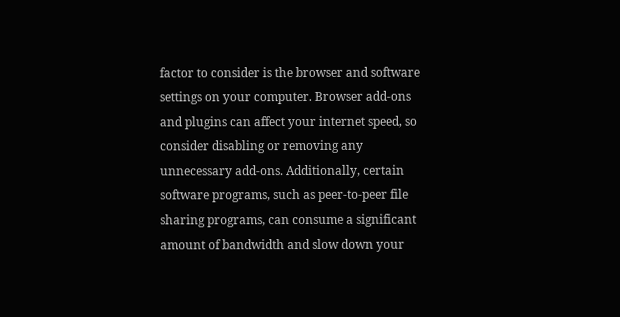factor to consider is the browser and software settings on your computer. Browser add-ons and plugins can affect your internet speed, so consider disabling or removing any unnecessary add-ons. Additionally, certain software programs, such as peer-to-peer file sharing programs, can consume a significant amount of bandwidth and slow down your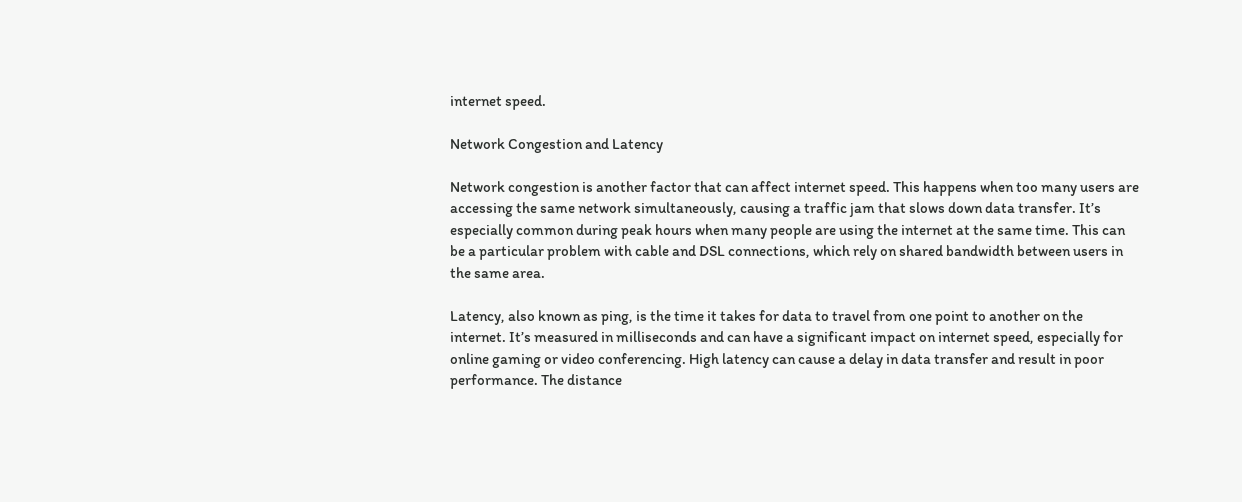internet speed.

Network Congestion and Latency

Network congestion is another factor that can affect internet speed. This happens when too many users are accessing the same network simultaneously, causing a traffic jam that slows down data transfer. It’s especially common during peak hours when many people are using the internet at the same time. This can be a particular problem with cable and DSL connections, which rely on shared bandwidth between users in the same area.

Latency, also known as ping, is the time it takes for data to travel from one point to another on the internet. It’s measured in milliseconds and can have a significant impact on internet speed, especially for online gaming or video conferencing. High latency can cause a delay in data transfer and result in poor performance. The distance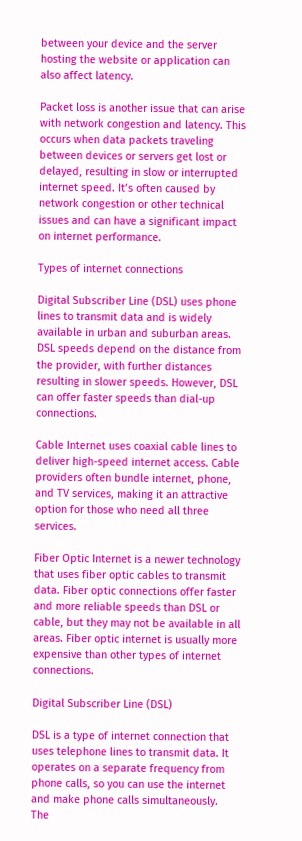between your device and the server hosting the website or application can also affect latency.

Packet loss is another issue that can arise with network congestion and latency. This occurs when data packets traveling between devices or servers get lost or delayed, resulting in slow or interrupted internet speed. It’s often caused by network congestion or other technical issues and can have a significant impact on internet performance.

Types of internet connections

Digital Subscriber Line (DSL) uses phone lines to transmit data and is widely available in urban and suburban areas. DSL speeds depend on the distance from the provider, with further distances resulting in slower speeds. However, DSL can offer faster speeds than dial-up connections.

Cable Internet uses coaxial cable lines to deliver high-speed internet access. Cable providers often bundle internet, phone, and TV services, making it an attractive option for those who need all three services.

Fiber Optic Internet is a newer technology that uses fiber optic cables to transmit data. Fiber optic connections offer faster and more reliable speeds than DSL or cable, but they may not be available in all areas. Fiber optic internet is usually more expensive than other types of internet connections.

Digital Subscriber Line (DSL)

DSL is a type of internet connection that uses telephone lines to transmit data. It operates on a separate frequency from phone calls, so you can use the internet and make phone calls simultaneously. The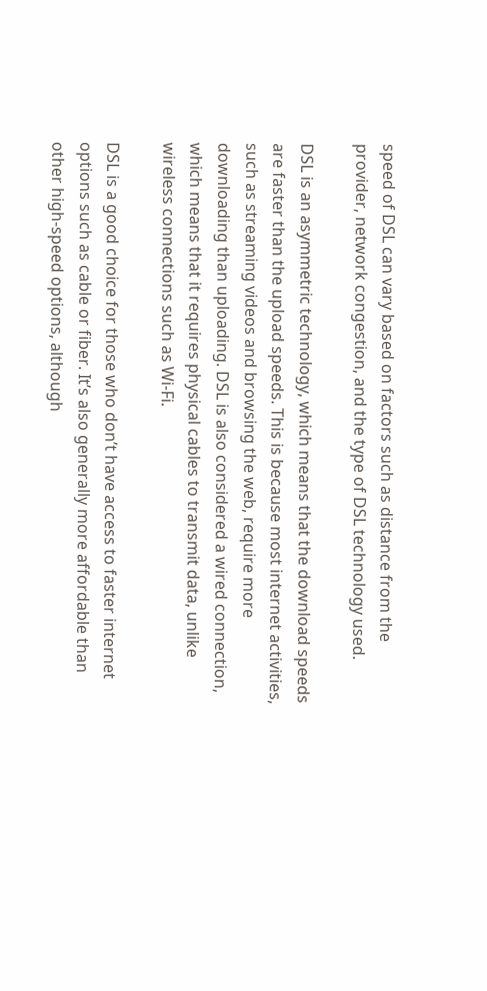speed of DSL can vary based on factors such as distance from the provider, network congestion, and the type of DSL technology used.

DSL is an asymmetric technology, which means that the download speeds are faster than the upload speeds. This is because most internet activities, such as streaming videos and browsing the web, require more downloading than uploading. DSL is also considered a wired connection, which means that it requires physical cables to transmit data, unlike wireless connections such as Wi-Fi.

DSL is a good choice for those who don’t have access to faster internet options such as cable or fiber. It’s also generally more affordable than other high-speed options, although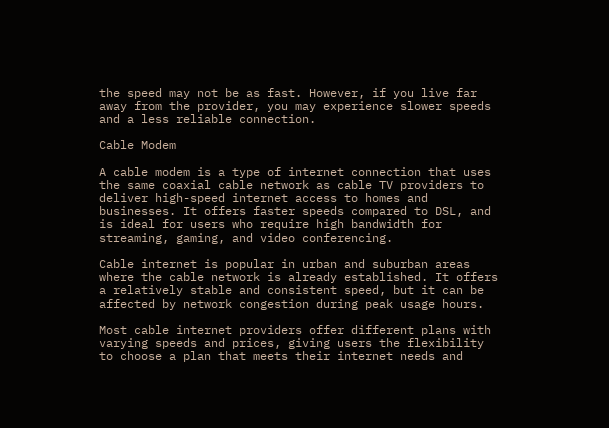the speed may not be as fast. However, if you live far away from the provider, you may experience slower speeds and a less reliable connection.

Cable Modem

A cable modem is a type of internet connection that uses the same coaxial cable network as cable TV providers to deliver high-speed internet access to homes and businesses. It offers faster speeds compared to DSL, and is ideal for users who require high bandwidth for streaming, gaming, and video conferencing.

Cable internet is popular in urban and suburban areas where the cable network is already established. It offers a relatively stable and consistent speed, but it can be affected by network congestion during peak usage hours.

Most cable internet providers offer different plans with varying speeds and prices, giving users the flexibility to choose a plan that meets their internet needs and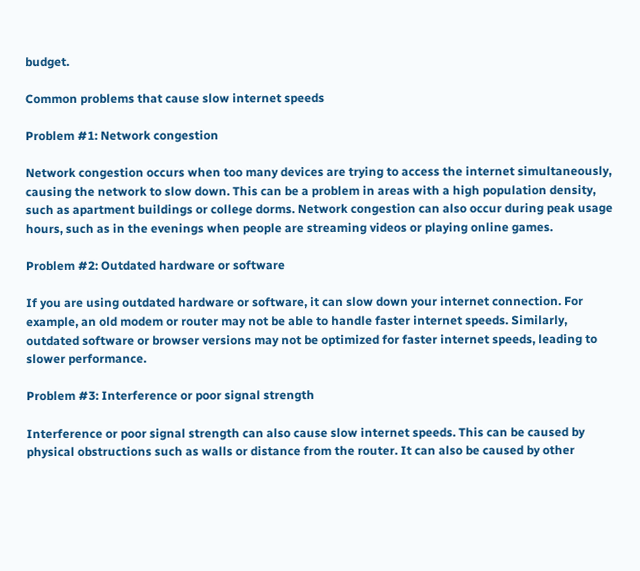budget.

Common problems that cause slow internet speeds

Problem #1: Network congestion

Network congestion occurs when too many devices are trying to access the internet simultaneously, causing the network to slow down. This can be a problem in areas with a high population density, such as apartment buildings or college dorms. Network congestion can also occur during peak usage hours, such as in the evenings when people are streaming videos or playing online games.

Problem #2: Outdated hardware or software

If you are using outdated hardware or software, it can slow down your internet connection. For example, an old modem or router may not be able to handle faster internet speeds. Similarly, outdated software or browser versions may not be optimized for faster internet speeds, leading to slower performance.

Problem #3: Interference or poor signal strength

Interference or poor signal strength can also cause slow internet speeds. This can be caused by physical obstructions such as walls or distance from the router. It can also be caused by other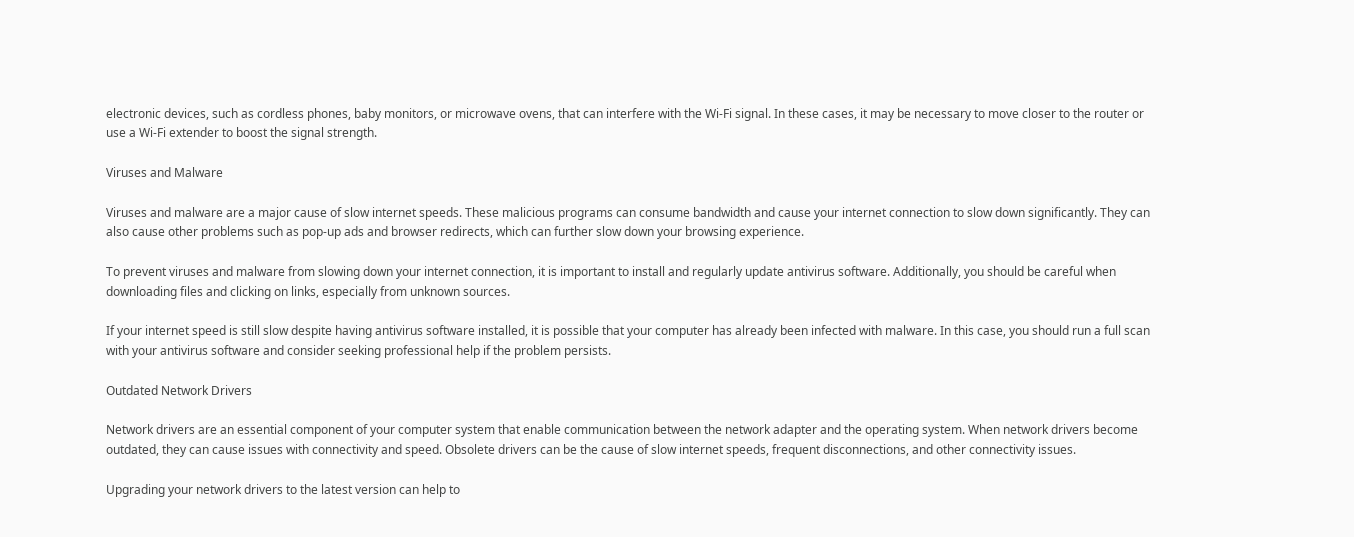electronic devices, such as cordless phones, baby monitors, or microwave ovens, that can interfere with the Wi-Fi signal. In these cases, it may be necessary to move closer to the router or use a Wi-Fi extender to boost the signal strength.

Viruses and Malware

Viruses and malware are a major cause of slow internet speeds. These malicious programs can consume bandwidth and cause your internet connection to slow down significantly. They can also cause other problems such as pop-up ads and browser redirects, which can further slow down your browsing experience.

To prevent viruses and malware from slowing down your internet connection, it is important to install and regularly update antivirus software. Additionally, you should be careful when downloading files and clicking on links, especially from unknown sources.

If your internet speed is still slow despite having antivirus software installed, it is possible that your computer has already been infected with malware. In this case, you should run a full scan with your antivirus software and consider seeking professional help if the problem persists.

Outdated Network Drivers

Network drivers are an essential component of your computer system that enable communication between the network adapter and the operating system. When network drivers become outdated, they can cause issues with connectivity and speed. Obsolete drivers can be the cause of slow internet speeds, frequent disconnections, and other connectivity issues.

Upgrading your network drivers to the latest version can help to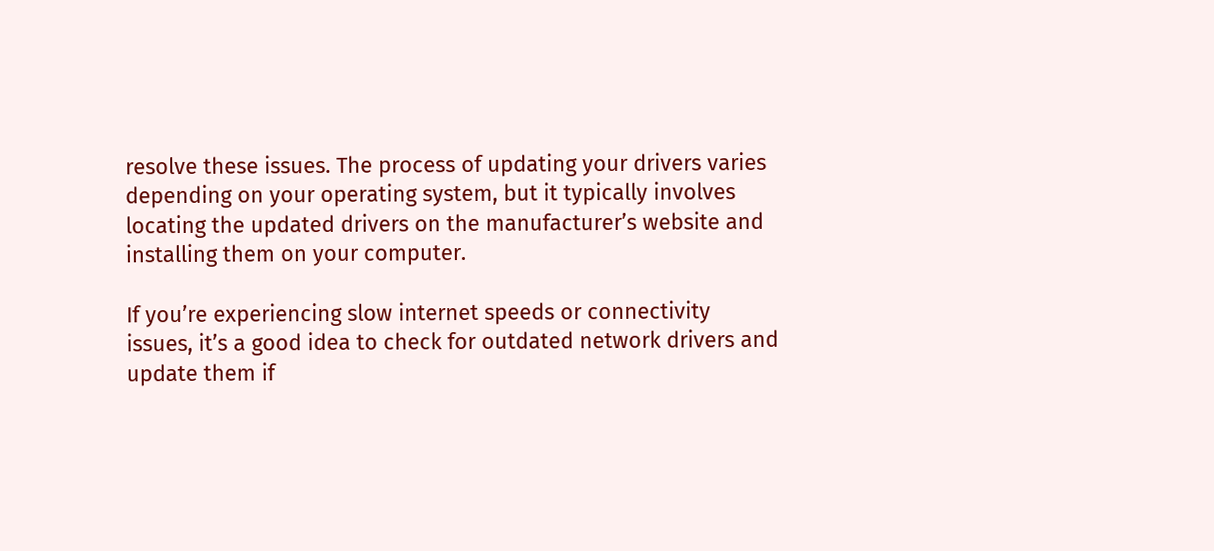resolve these issues. The process of updating your drivers varies depending on your operating system, but it typically involves locating the updated drivers on the manufacturer’s website and installing them on your computer.

If you’re experiencing slow internet speeds or connectivity issues, it’s a good idea to check for outdated network drivers and update them if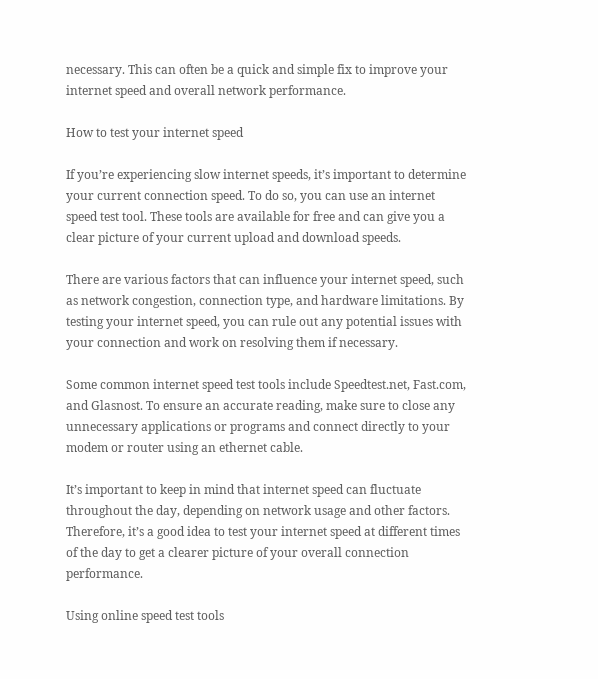necessary. This can often be a quick and simple fix to improve your internet speed and overall network performance.

How to test your internet speed

If you’re experiencing slow internet speeds, it’s important to determine your current connection speed. To do so, you can use an internet speed test tool. These tools are available for free and can give you a clear picture of your current upload and download speeds.

There are various factors that can influence your internet speed, such as network congestion, connection type, and hardware limitations. By testing your internet speed, you can rule out any potential issues with your connection and work on resolving them if necessary.

Some common internet speed test tools include Speedtest.net, Fast.com, and Glasnost. To ensure an accurate reading, make sure to close any unnecessary applications or programs and connect directly to your modem or router using an ethernet cable.

It’s important to keep in mind that internet speed can fluctuate throughout the day, depending on network usage and other factors. Therefore, it’s a good idea to test your internet speed at different times of the day to get a clearer picture of your overall connection performance.

Using online speed test tools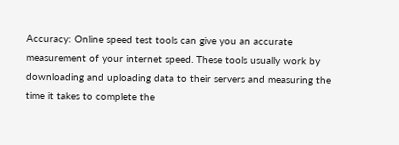Accuracy: Online speed test tools can give you an accurate measurement of your internet speed. These tools usually work by downloading and uploading data to their servers and measuring the time it takes to complete the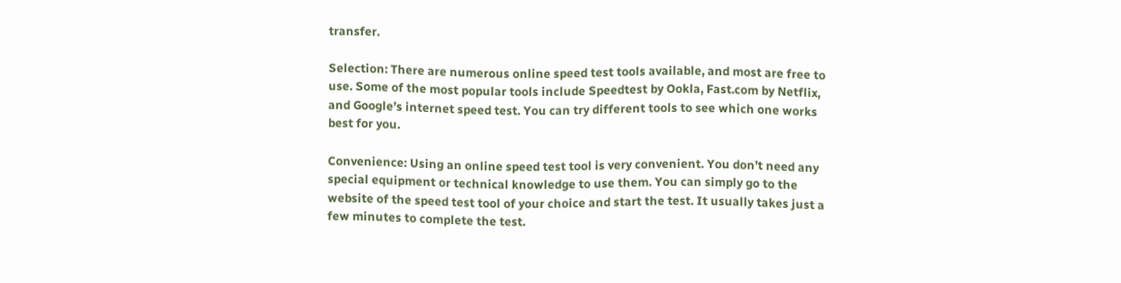transfer.

Selection: There are numerous online speed test tools available, and most are free to use. Some of the most popular tools include Speedtest by Ookla, Fast.com by Netflix, and Google’s internet speed test. You can try different tools to see which one works best for you.

Convenience: Using an online speed test tool is very convenient. You don’t need any special equipment or technical knowledge to use them. You can simply go to the website of the speed test tool of your choice and start the test. It usually takes just a few minutes to complete the test.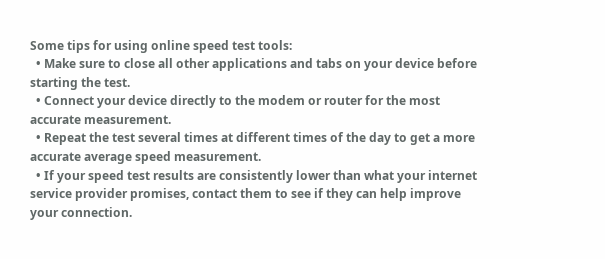Some tips for using online speed test tools:
  • Make sure to close all other applications and tabs on your device before starting the test.
  • Connect your device directly to the modem or router for the most accurate measurement.
  • Repeat the test several times at different times of the day to get a more accurate average speed measurement.
  • If your speed test results are consistently lower than what your internet service provider promises, contact them to see if they can help improve your connection.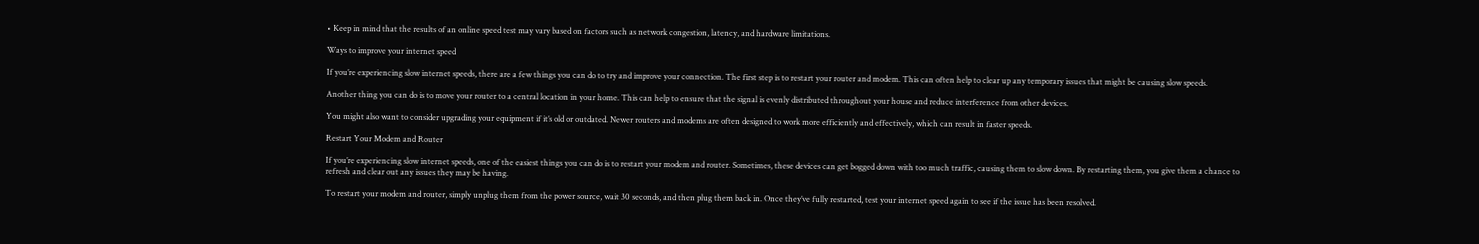• Keep in mind that the results of an online speed test may vary based on factors such as network congestion, latency, and hardware limitations.

Ways to improve your internet speed

If you’re experiencing slow internet speeds, there are a few things you can do to try and improve your connection. The first step is to restart your router and modem. This can often help to clear up any temporary issues that might be causing slow speeds.

Another thing you can do is to move your router to a central location in your home. This can help to ensure that the signal is evenly distributed throughout your house and reduce interference from other devices.

You might also want to consider upgrading your equipment if it’s old or outdated. Newer routers and modems are often designed to work more efficiently and effectively, which can result in faster speeds.

Restart Your Modem and Router

If you’re experiencing slow internet speeds, one of the easiest things you can do is to restart your modem and router. Sometimes, these devices can get bogged down with too much traffic, causing them to slow down. By restarting them, you give them a chance to refresh and clear out any issues they may be having.

To restart your modem and router, simply unplug them from the power source, wait 30 seconds, and then plug them back in. Once they’ve fully restarted, test your internet speed again to see if the issue has been resolved.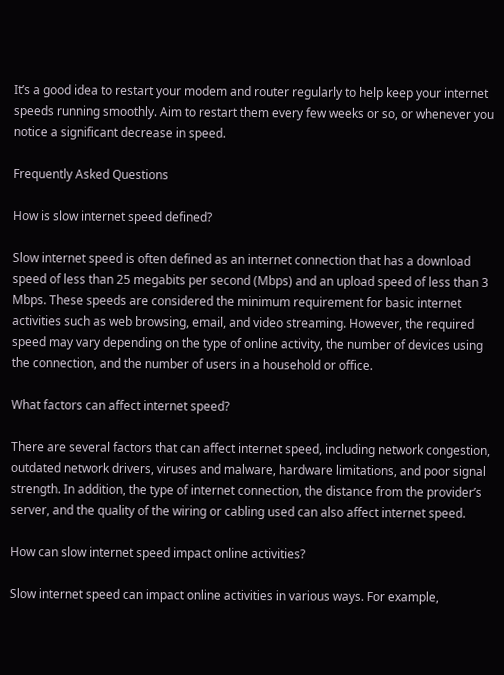It’s a good idea to restart your modem and router regularly to help keep your internet speeds running smoothly. Aim to restart them every few weeks or so, or whenever you notice a significant decrease in speed.

Frequently Asked Questions

How is slow internet speed defined?

Slow internet speed is often defined as an internet connection that has a download speed of less than 25 megabits per second (Mbps) and an upload speed of less than 3 Mbps. These speeds are considered the minimum requirement for basic internet activities such as web browsing, email, and video streaming. However, the required speed may vary depending on the type of online activity, the number of devices using the connection, and the number of users in a household or office.

What factors can affect internet speed?

There are several factors that can affect internet speed, including network congestion, outdated network drivers, viruses and malware, hardware limitations, and poor signal strength. In addition, the type of internet connection, the distance from the provider’s server, and the quality of the wiring or cabling used can also affect internet speed.

How can slow internet speed impact online activities?

Slow internet speed can impact online activities in various ways. For example,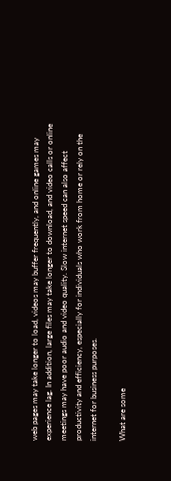web pages may take longer to load, videos may buffer frequently, and online games may experience lag. In addition, large files may take longer to download, and video calls or online meetings may have poor audio and video quality. Slow internet speed can also affect productivity and efficiency, especially for individuals who work from home or rely on the internet for business purposes.

What are some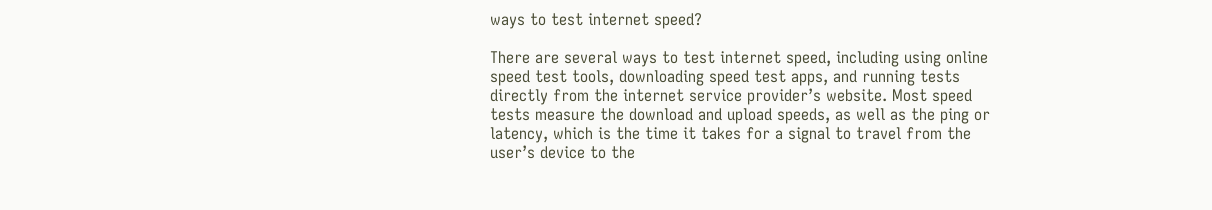ways to test internet speed?

There are several ways to test internet speed, including using online speed test tools, downloading speed test apps, and running tests directly from the internet service provider’s website. Most speed tests measure the download and upload speeds, as well as the ping or latency, which is the time it takes for a signal to travel from the user’s device to the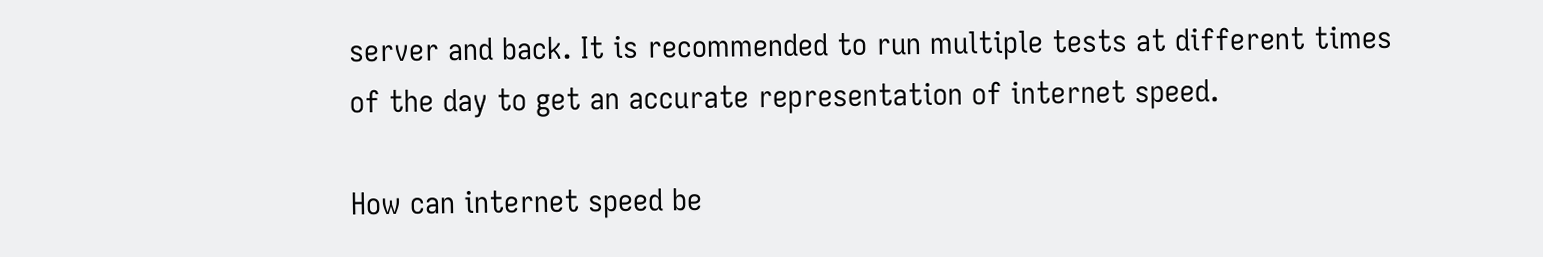server and back. It is recommended to run multiple tests at different times of the day to get an accurate representation of internet speed.

How can internet speed be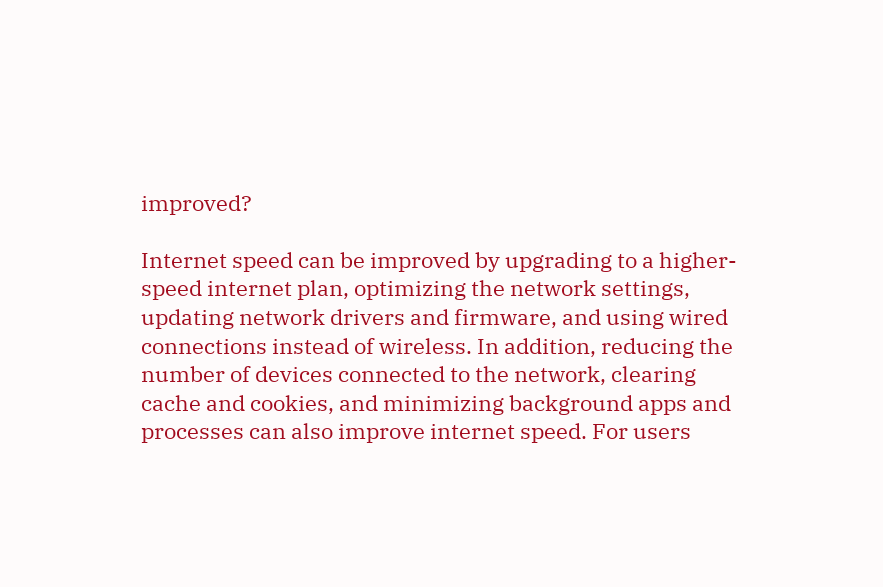improved?

Internet speed can be improved by upgrading to a higher-speed internet plan, optimizing the network settings, updating network drivers and firmware, and using wired connections instead of wireless. In addition, reducing the number of devices connected to the network, clearing cache and cookies, and minimizing background apps and processes can also improve internet speed. For users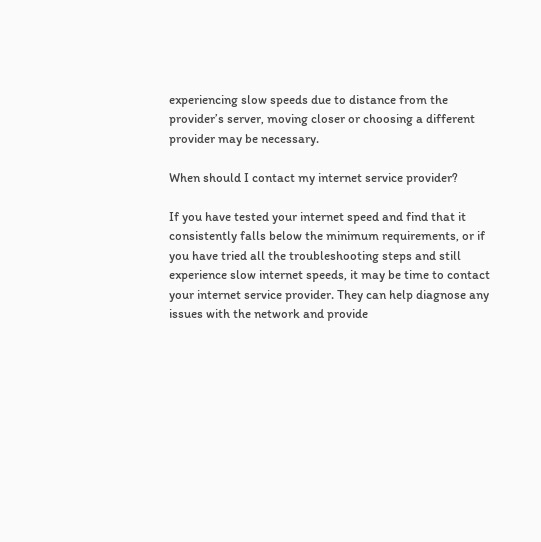experiencing slow speeds due to distance from the provider’s server, moving closer or choosing a different provider may be necessary.

When should I contact my internet service provider?

If you have tested your internet speed and find that it consistently falls below the minimum requirements, or if you have tried all the troubleshooting steps and still experience slow internet speeds, it may be time to contact your internet service provider. They can help diagnose any issues with the network and provide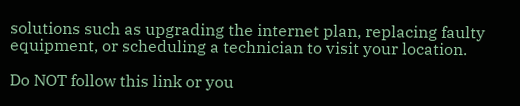solutions such as upgrading the internet plan, replacing faulty equipment, or scheduling a technician to visit your location.

Do NOT follow this link or you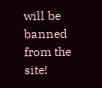will be banned from the site!